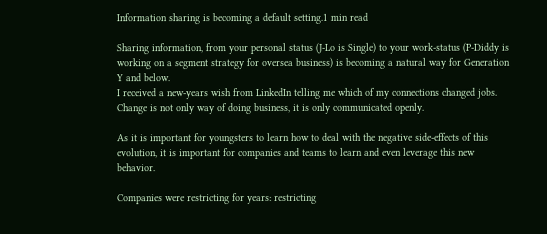Information sharing is becoming a default setting.1 min read

Sharing information, from your personal status (J-Lo is Single) to your work-status (P-Diddy is working on a segment strategy for oversea business) is becoming a natural way for Generation Y and below.
I received a new-years wish from LinkedIn telling me which of my connections changed jobs. Change is not only way of doing business, it is only communicated openly.

As it is important for youngsters to learn how to deal with the negative side-effects of this evolution, it is important for companies and teams to learn and even leverage this new behavior.

Companies were restricting for years: restricting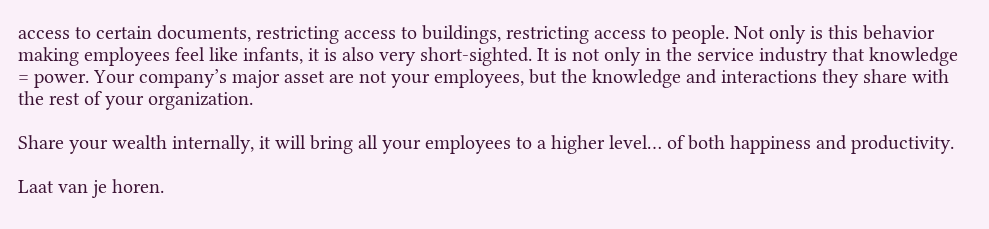access to certain documents, restricting access to buildings, restricting access to people. Not only is this behavior making employees feel like infants, it is also very short-sighted. It is not only in the service industry that knowledge = power. Your company’s major asset are not your employees, but the knowledge and interactions they share with the rest of your organization.

Share your wealth internally, it will bring all your employees to a higher level… of both happiness and productivity.

Laat van je horen.